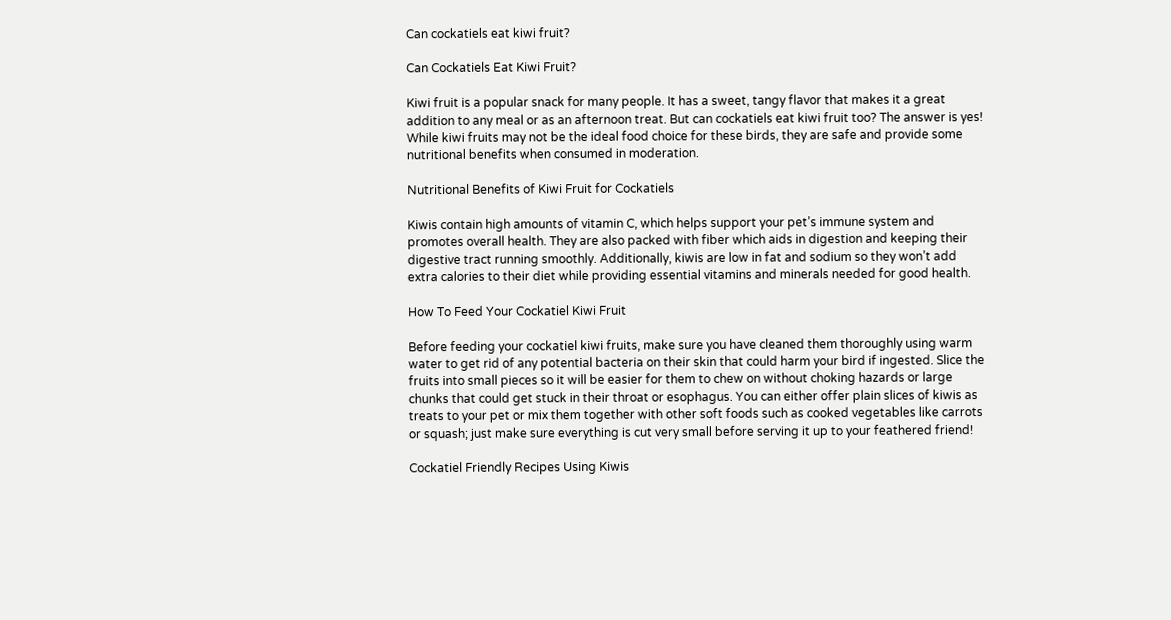Can cockatiels eat kiwi fruit?

Can Cockatiels Eat Kiwi Fruit?

Kiwi fruit is a popular snack for many people. It has a sweet, tangy flavor that makes it a great addition to any meal or as an afternoon treat. But can cockatiels eat kiwi fruit too? The answer is yes! While kiwi fruits may not be the ideal food choice for these birds, they are safe and provide some nutritional benefits when consumed in moderation.

Nutritional Benefits of Kiwi Fruit for Cockatiels

Kiwis contain high amounts of vitamin C, which helps support your pet’s immune system and promotes overall health. They are also packed with fiber which aids in digestion and keeping their digestive tract running smoothly. Additionally, kiwis are low in fat and sodium so they won’t add extra calories to their diet while providing essential vitamins and minerals needed for good health.

How To Feed Your Cockatiel Kiwi Fruit

Before feeding your cockatiel kiwi fruits, make sure you have cleaned them thoroughly using warm water to get rid of any potential bacteria on their skin that could harm your bird if ingested. Slice the fruits into small pieces so it will be easier for them to chew on without choking hazards or large chunks that could get stuck in their throat or esophagus. You can either offer plain slices of kiwis as treats to your pet or mix them together with other soft foods such as cooked vegetables like carrots or squash; just make sure everything is cut very small before serving it up to your feathered friend!

Cockatiel Friendly Recipes Using Kiwis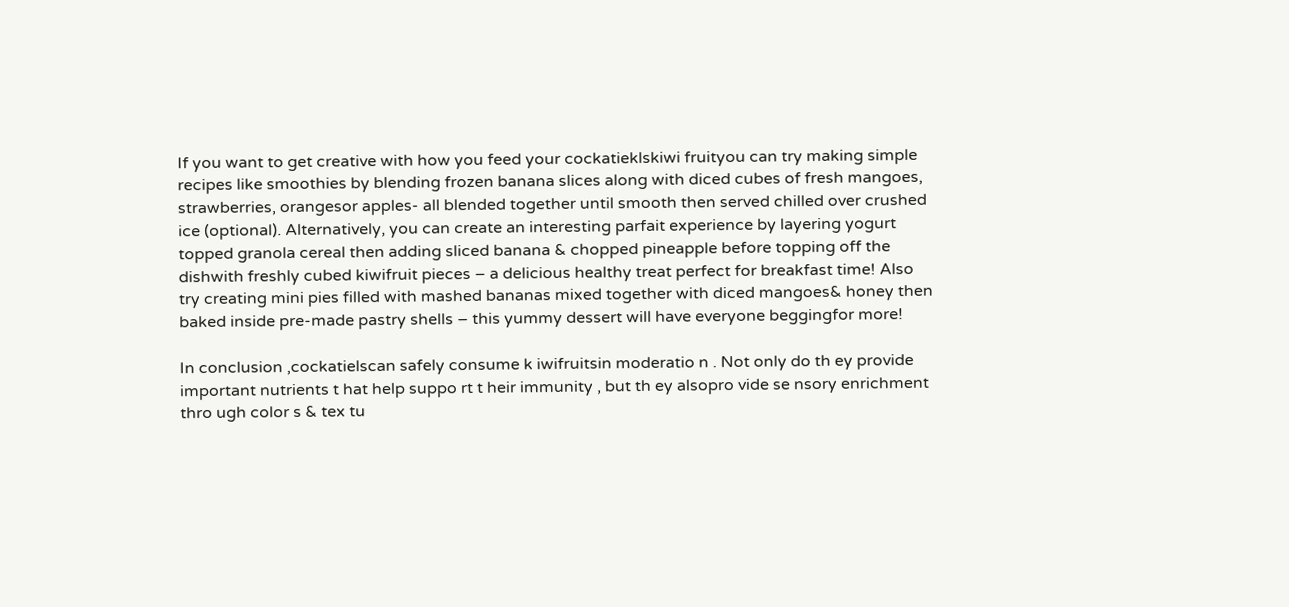If you want to get creative with how you feed your cockatieklskiwi fruityou can try making simple recipes like smoothies by blending frozen banana slices along with diced cubes of fresh mangoes, strawberries, orangesor apples- all blended together until smooth then served chilled over crushed ice (optional). Alternatively, you can create an interesting parfait experience by layering yogurt topped granola cereal then adding sliced banana & chopped pineapple before topping off the dishwith freshly cubed kiwifruit pieces – a delicious healthy treat perfect for breakfast time! Also try creating mini pies filled with mashed bananas mixed together with diced mangoes& honey then baked inside pre-made pastry shells – this yummy dessert will have everyone beggingfor more!

In conclusion ,cockatielscan safely consume k iwifruitsin moderatio n . Not only do th ey provide important nutrients t hat help suppo rt t heir immunity , but th ey alsopro vide se nsory enrichment thro ugh color s & tex tu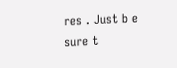res . Just b e sure t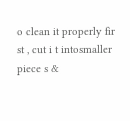o clean it properly fir st , cut i t intosmaller piece s &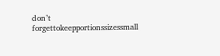don’t forgettokeepportionssizessmall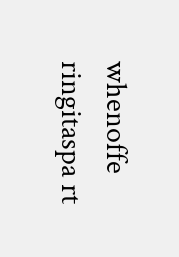whenoffe ringitaspa rt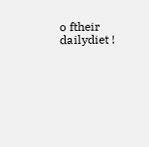o ftheir dailydiet !